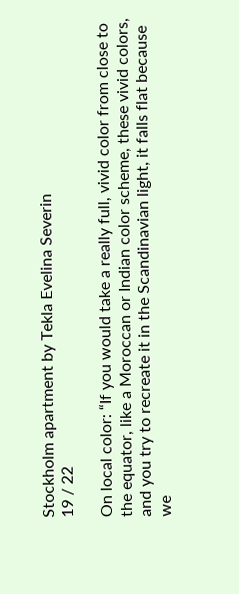Stockholm apartment by Tekla Evelina Severin
19 / 22

On local color: “If you would take a really full, vivid color from close to the equator, like a Moroccan or Indian color scheme, these vivid colors, and you try to recreate it in the Scandinavian light, it falls flat because we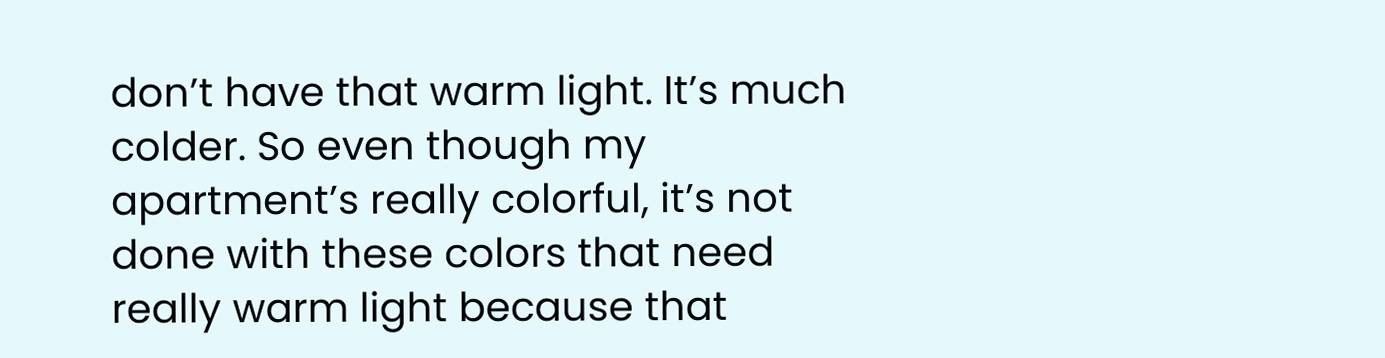don’t have that warm light. It’s much colder. So even though my apartment’s really colorful, it’s not done with these colors that need really warm light because that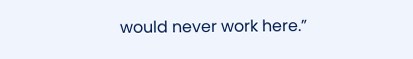would never work here.”